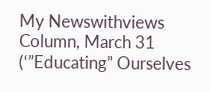My Newswithviews Column, March 31 (‘”Educating” Ourselves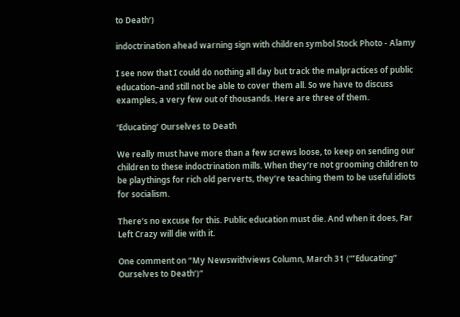to Death’)

indoctrination ahead warning sign with children symbol Stock Photo - Alamy

I see now that I could do nothing all day but track the malpractices of public education–and still not be able to cover them all. So we have to discuss examples, a very few out of thousands. Here are three of them.

‘Educating’ Ourselves to Death

We really must have more than a few screws loose, to keep on sending our children to these indoctrination mills. When they’re not grooming children to be playthings for rich old perverts, they’re teaching them to be useful idiots for socialism.

There’s no excuse for this. Public education must die. And when it does, Far Left Crazy will die with it.

One comment on “My Newswithviews Column, March 31 (‘”Educating” Ourselves to Death’)”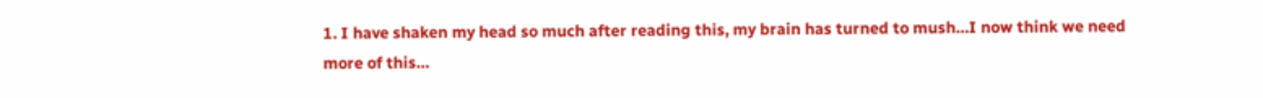1. I have shaken my head so much after reading this, my brain has turned to mush…I now think we need more of this…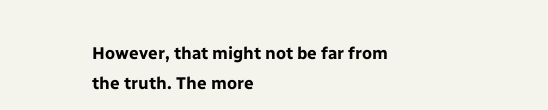However, that might not be far from the truth. The more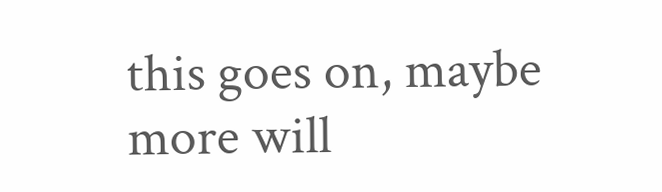this goes on, maybe more will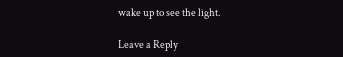wake up to see the light.

Leave a Reply